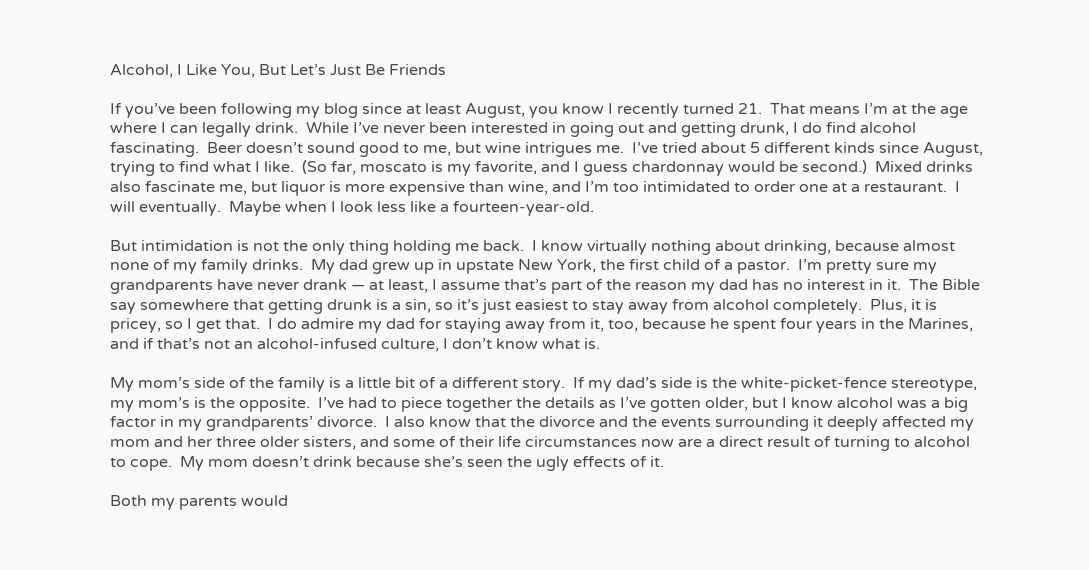Alcohol, I Like You, But Let’s Just Be Friends

If you’ve been following my blog since at least August, you know I recently turned 21.  That means I’m at the age where I can legally drink.  While I’ve never been interested in going out and getting drunk, I do find alcohol fascinating.  Beer doesn’t sound good to me, but wine intrigues me.  I’ve tried about 5 different kinds since August, trying to find what I like.  (So far, moscato is my favorite, and I guess chardonnay would be second.)  Mixed drinks also fascinate me, but liquor is more expensive than wine, and I’m too intimidated to order one at a restaurant.  I will eventually.  Maybe when I look less like a fourteen-year-old.

But intimidation is not the only thing holding me back.  I know virtually nothing about drinking, because almost none of my family drinks.  My dad grew up in upstate New York, the first child of a pastor.  I’m pretty sure my grandparents have never drank — at least, I assume that’s part of the reason my dad has no interest in it.  The Bible say somewhere that getting drunk is a sin, so it’s just easiest to stay away from alcohol completely.  Plus, it is pricey, so I get that.  I do admire my dad for staying away from it, too, because he spent four years in the Marines, and if that’s not an alcohol-infused culture, I don’t know what is.

My mom’s side of the family is a little bit of a different story.  If my dad’s side is the white-picket-fence stereotype, my mom’s is the opposite.  I’ve had to piece together the details as I’ve gotten older, but I know alcohol was a big factor in my grandparents’ divorce.  I also know that the divorce and the events surrounding it deeply affected my mom and her three older sisters, and some of their life circumstances now are a direct result of turning to alcohol to cope.  My mom doesn’t drink because she’s seen the ugly effects of it.

Both my parents would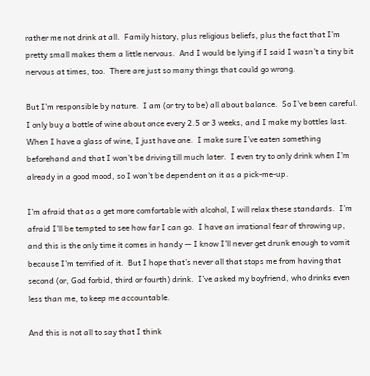rather me not drink at all.  Family history, plus religious beliefs, plus the fact that I’m pretty small makes them a little nervous.  And I would be lying if I said I wasn’t a tiny bit nervous at times, too.  There are just so many things that could go wrong.

But I’m responsible by nature.  I am (or try to be) all about balance.  So I’ve been careful.  I only buy a bottle of wine about once every 2.5 or 3 weeks, and I make my bottles last.  When I have a glass of wine, I just have one.  I make sure I’ve eaten something beforehand and that I won’t be driving till much later.  I even try to only drink when I’m already in a good mood, so I won’t be dependent on it as a pick-me-up.

I’m afraid that as a get more comfortable with alcohol, I will relax these standards.  I’m afraid I’ll be tempted to see how far I can go.  I have an irrational fear of throwing up, and this is the only time it comes in handy — I know I’ll never get drunk enough to vomit because I’m terrified of it.  But I hope that’s never all that stops me from having that second (or, God forbid, third or fourth) drink.  I’ve asked my boyfriend, who drinks even less than me, to keep me accountable.

And this is not all to say that I think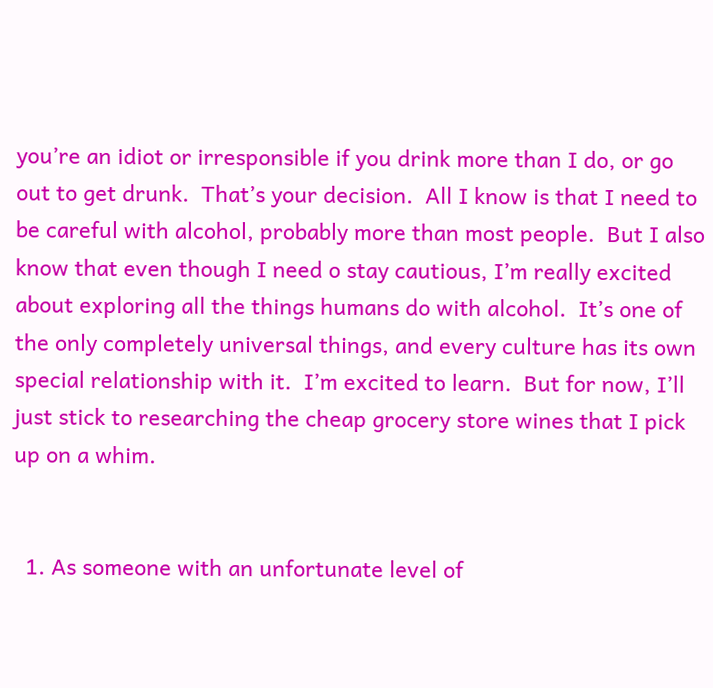you’re an idiot or irresponsible if you drink more than I do, or go out to get drunk.  That’s your decision.  All I know is that I need to be careful with alcohol, probably more than most people.  But I also know that even though I need o stay cautious, I’m really excited about exploring all the things humans do with alcohol.  It’s one of the only completely universal things, and every culture has its own special relationship with it.  I’m excited to learn.  But for now, I’ll just stick to researching the cheap grocery store wines that I pick up on a whim.


  1. As someone with an unfortunate level of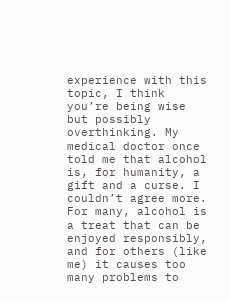experience with this topic, I think you’re being wise but possibly overthinking. My medical doctor once told me that alcohol is, for humanity, a gift and a curse. I couldn’t agree more. For many, alcohol is a treat that can be enjoyed responsibly, and for others (like me) it causes too many problems to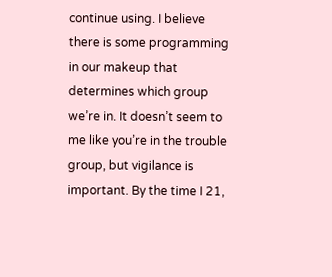continue using. I believe there is some programming in our makeup that determines which group we’re in. It doesn’t seem to me like you’re in the trouble group, but vigilance is important. By the time I 21,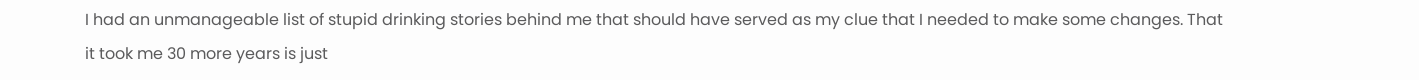I had an unmanageable list of stupid drinking stories behind me that should have served as my clue that I needed to make some changes. That it took me 30 more years is just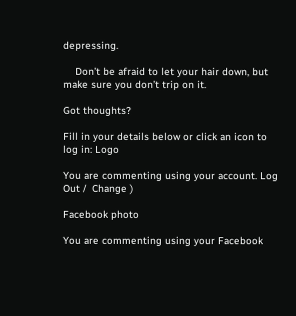depressing.

    Don’t be afraid to let your hair down, but make sure you don’t trip on it.

Got thoughts?

Fill in your details below or click an icon to log in: Logo

You are commenting using your account. Log Out /  Change )

Facebook photo

You are commenting using your Facebook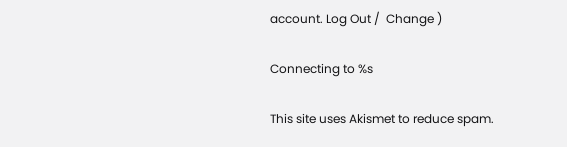account. Log Out /  Change )

Connecting to %s

This site uses Akismet to reduce spam.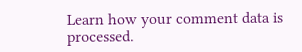Learn how your comment data is processed.